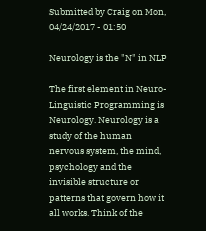Submitted by Craig on Mon, 04/24/2017 - 01:50

Neurology is the "N" in NLP

The first element in Neuro-Linguistic Programming is Neurology. Neurology is a study of the human nervous system, the mind, psychology and the invisible structure or patterns that govern how it all works. Think of the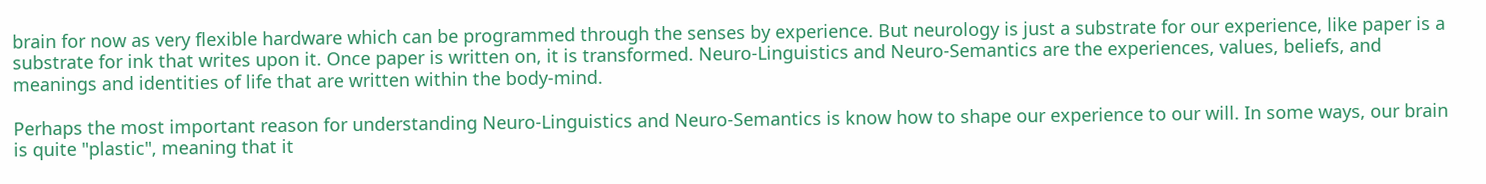brain for now as very flexible hardware which can be programmed through the senses by experience. But neurology is just a substrate for our experience, like paper is a substrate for ink that writes upon it. Once paper is written on, it is transformed. Neuro-Linguistics and Neuro-Semantics are the experiences, values, beliefs, and meanings and identities of life that are written within the body-mind.

Perhaps the most important reason for understanding Neuro-Linguistics and Neuro-Semantics is know how to shape our experience to our will. In some ways, our brain is quite "plastic", meaning that it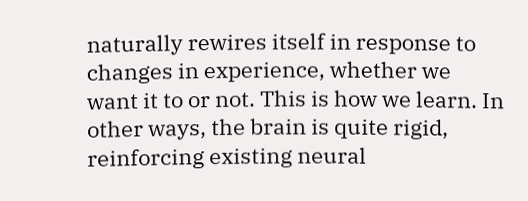naturally rewires itself in response to changes in experience, whether we want it to or not. This is how we learn. In other ways, the brain is quite rigid, reinforcing existing neural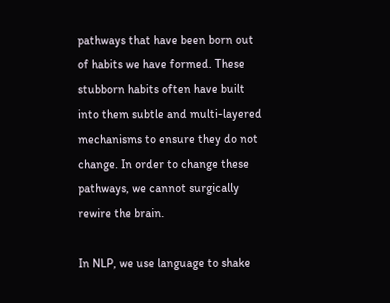pathways that have been born out of habits we have formed. These stubborn habits often have built into them subtle and multi-layered mechanisms to ensure they do not change. In order to change these pathways, we cannot surgically rewire the brain.

In NLP, we use language to shake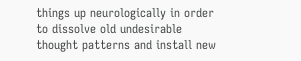things up neurologically in order to dissolve old undesirable thought patterns and install new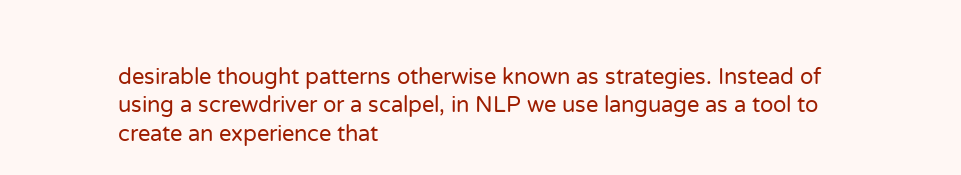desirable thought patterns otherwise known as strategies. Instead of using a screwdriver or a scalpel, in NLP we use language as a tool to create an experience that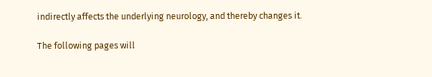indirectly affects the underlying neurology, and thereby changes it.

The following pages will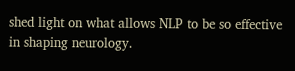shed light on what allows NLP to be so effective in shaping neurology.